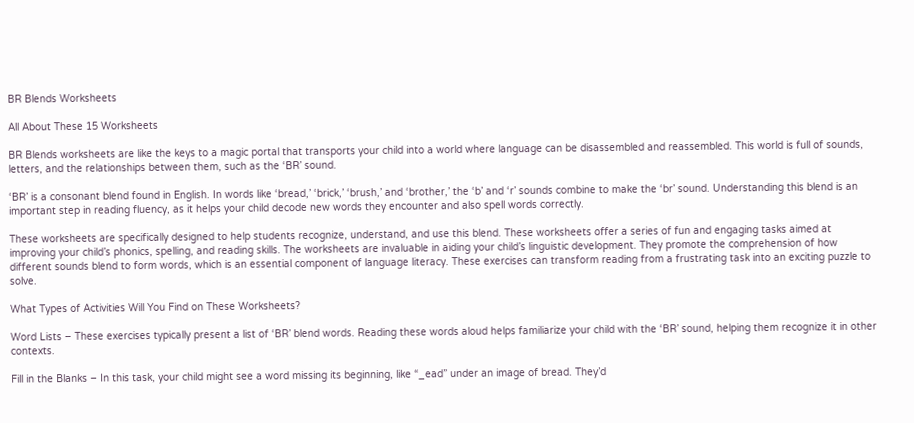BR Blends Worksheets

All About These 15 Worksheets

BR Blends worksheets are like the keys to a magic portal that transports your child into a world where language can be disassembled and reassembled. This world is full of sounds, letters, and the relationships between them, such as the ‘BR’ sound.

‘BR’ is a consonant blend found in English. In words like ‘bread,’ ‘brick,’ ‘brush,’ and ‘brother,’ the ‘b’ and ‘r’ sounds combine to make the ‘br’ sound. Understanding this blend is an important step in reading fluency, as it helps your child decode new words they encounter and also spell words correctly.

These worksheets are specifically designed to help students recognize, understand, and use this blend. These worksheets offer a series of fun and engaging tasks aimed at improving your child’s phonics, spelling, and reading skills. The worksheets are invaluable in aiding your child’s linguistic development. They promote the comprehension of how different sounds blend to form words, which is an essential component of language literacy. These exercises can transform reading from a frustrating task into an exciting puzzle to solve.

What Types of Activities Will You Find on These Worksheets?

Word Lists – These exercises typically present a list of ‘BR’ blend words. Reading these words aloud helps familiarize your child with the ‘BR’ sound, helping them recognize it in other contexts.

Fill in the Blanks – In this task, your child might see a word missing its beginning, like “_ead” under an image of bread. They’d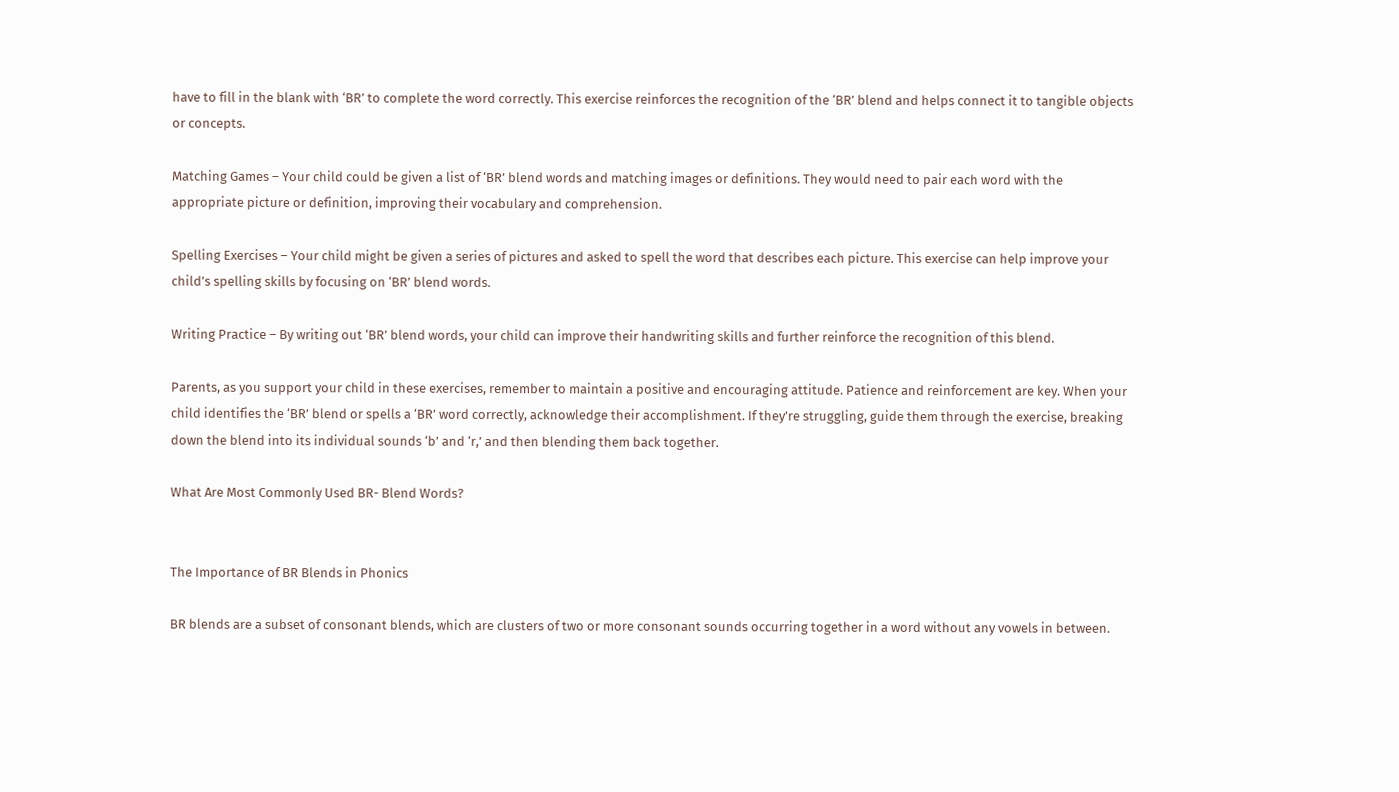have to fill in the blank with ‘BR’ to complete the word correctly. This exercise reinforces the recognition of the ‘BR’ blend and helps connect it to tangible objects or concepts.

Matching Games – Your child could be given a list of ‘BR’ blend words and matching images or definitions. They would need to pair each word with the appropriate picture or definition, improving their vocabulary and comprehension.

Spelling Exercises – Your child might be given a series of pictures and asked to spell the word that describes each picture. This exercise can help improve your child’s spelling skills by focusing on ‘BR’ blend words.

Writing Practice – By writing out ‘BR’ blend words, your child can improve their handwriting skills and further reinforce the recognition of this blend.

Parents, as you support your child in these exercises, remember to maintain a positive and encouraging attitude. Patience and reinforcement are key. When your child identifies the ‘BR’ blend or spells a ‘BR’ word correctly, acknowledge their accomplishment. If they’re struggling, guide them through the exercise, breaking down the blend into its individual sounds ‘b’ and ‘r,’ and then blending them back together.

What Are Most Commonly Used BR- Blend Words?


The Importance of BR Blends in Phonics

BR blends are a subset of consonant blends, which are clusters of two or more consonant sounds occurring together in a word without any vowels in between.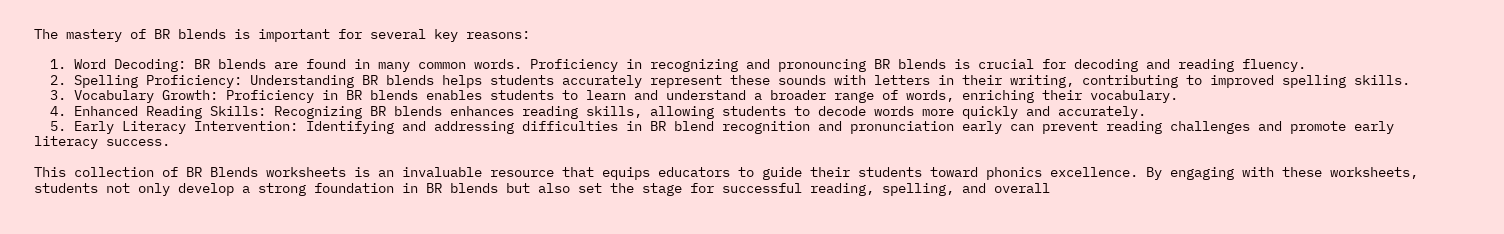The mastery of BR blends is important for several key reasons:

  1. Word Decoding: BR blends are found in many common words. Proficiency in recognizing and pronouncing BR blends is crucial for decoding and reading fluency.
  2. Spelling Proficiency: Understanding BR blends helps students accurately represent these sounds with letters in their writing, contributing to improved spelling skills.
  3. Vocabulary Growth: Proficiency in BR blends enables students to learn and understand a broader range of words, enriching their vocabulary.
  4. Enhanced Reading Skills: Recognizing BR blends enhances reading skills, allowing students to decode words more quickly and accurately.
  5. Early Literacy Intervention: Identifying and addressing difficulties in BR blend recognition and pronunciation early can prevent reading challenges and promote early literacy success.

This collection of BR Blends worksheets is an invaluable resource that equips educators to guide their students toward phonics excellence. By engaging with these worksheets, students not only develop a strong foundation in BR blends but also set the stage for successful reading, spelling, and overall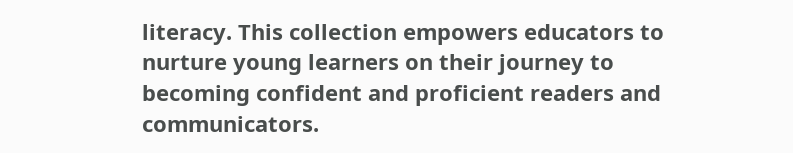literacy. This collection empowers educators to nurture young learners on their journey to becoming confident and proficient readers and communicators.